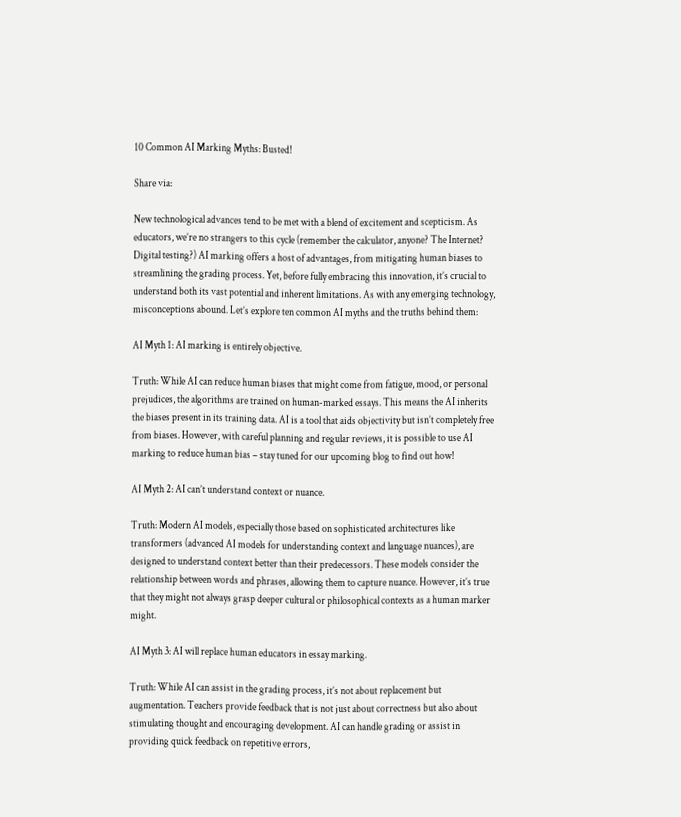10 Common AI Marking Myths: Busted!

Share via:

New technological advances tend to be met with a blend of excitement and scepticism. As educators, we’re no strangers to this cycle (remember the calculator, anyone? The Internet? Digital testing?) AI marking offers a host of advantages, from mitigating human biases to streamlining the grading process. Yet, before fully embracing this innovation, it’s crucial to understand both its vast potential and inherent limitations. As with any emerging technology, misconceptions abound. Let’s explore ten common AI myths and the truths behind them:

AI Myth 1: AI marking is entirely objective.

Truth: While AI can reduce human biases that might come from fatigue, mood, or personal prejudices, the algorithms are trained on human-marked essays. This means the AI inherits the biases present in its training data. AI is a tool that aids objectivity but isn’t completely free from biases. However, with careful planning and regular reviews, it is possible to use AI marking to reduce human bias – stay tuned for our upcoming blog to find out how!

AI Myth 2: AI can’t understand context or nuance.

Truth: Modern AI models, especially those based on sophisticated architectures like transformers (advanced AI models for understanding context and language nuances), are designed to understand context better than their predecessors. These models consider the relationship between words and phrases, allowing them to capture nuance. However, it’s true that they might not always grasp deeper cultural or philosophical contexts as a human marker might.

AI Myth 3: AI will replace human educators in essay marking.

Truth: While AI can assist in the grading process, it’s not about replacement but augmentation. Teachers provide feedback that is not just about correctness but also about stimulating thought and encouraging development. AI can handle grading or assist in providing quick feedback on repetitive errors,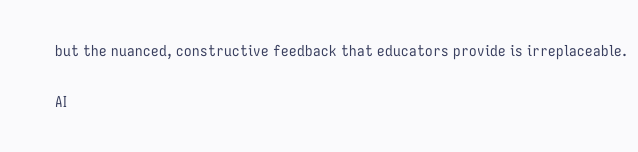but the nuanced, constructive feedback that educators provide is irreplaceable.

AI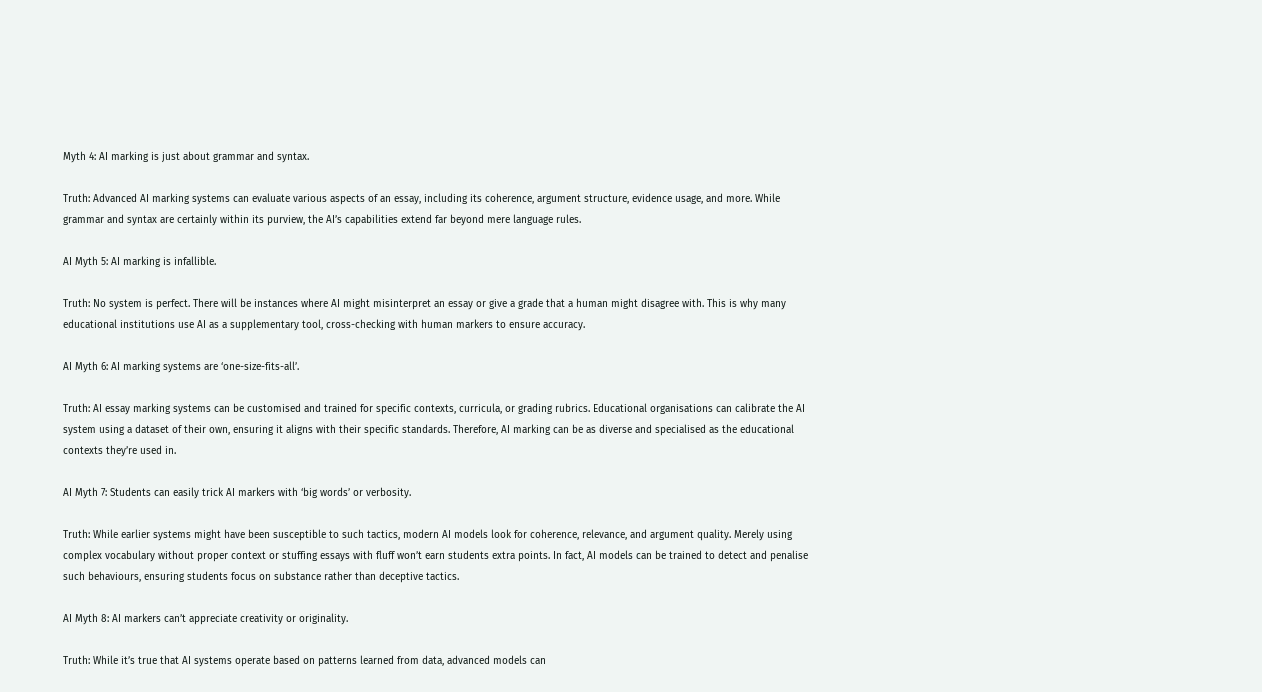Myth 4: AI marking is just about grammar and syntax.

Truth: Advanced AI marking systems can evaluate various aspects of an essay, including its coherence, argument structure, evidence usage, and more. While grammar and syntax are certainly within its purview, the AI’s capabilities extend far beyond mere language rules.

AI Myth 5: AI marking is infallible.

Truth: No system is perfect. There will be instances where AI might misinterpret an essay or give a grade that a human might disagree with. This is why many educational institutions use AI as a supplementary tool, cross-checking with human markers to ensure accuracy.

AI Myth 6: AI marking systems are ‘one-size-fits-all’.

Truth: AI essay marking systems can be customised and trained for specific contexts, curricula, or grading rubrics. Educational organisations can calibrate the AI system using a dataset of their own, ensuring it aligns with their specific standards. Therefore, AI marking can be as diverse and specialised as the educational contexts they’re used in.

AI Myth 7: Students can easily trick AI markers with ‘big words’ or verbosity.

Truth: While earlier systems might have been susceptible to such tactics, modern AI models look for coherence, relevance, and argument quality. Merely using complex vocabulary without proper context or stuffing essays with fluff won’t earn students extra points. In fact, AI models can be trained to detect and penalise such behaviours, ensuring students focus on substance rather than deceptive tactics.

AI Myth 8: AI markers can’t appreciate creativity or originality.

Truth: While it’s true that AI systems operate based on patterns learned from data, advanced models can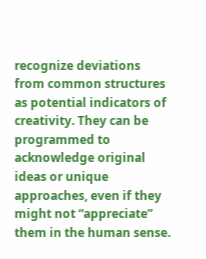recognize deviations from common structures as potential indicators of creativity. They can be programmed to acknowledge original ideas or unique approaches, even if they might not “appreciate” them in the human sense.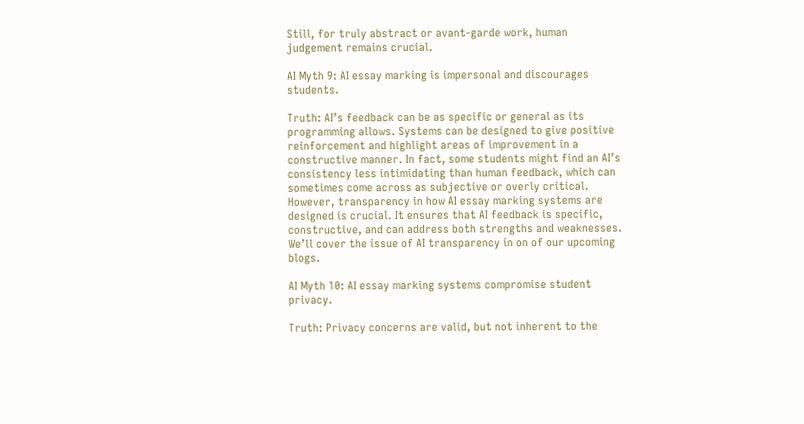Still, for truly abstract or avant-garde work, human judgement remains crucial.

AI Myth 9: AI essay marking is impersonal and discourages students.

Truth: AI’s feedback can be as specific or general as its programming allows. Systems can be designed to give positive reinforcement and highlight areas of improvement in a constructive manner. In fact, some students might find an AI’s consistency less intimidating than human feedback, which can sometimes come across as subjective or overly critical. However, transparency in how AI essay marking systems are designed is crucial. It ensures that AI feedback is specific, constructive, and can address both strengths and weaknesses. We’ll cover the issue of AI transparency in on of our upcoming blogs.

AI Myth 10: AI essay marking systems compromise student privacy.

Truth: Privacy concerns are valid, but not inherent to the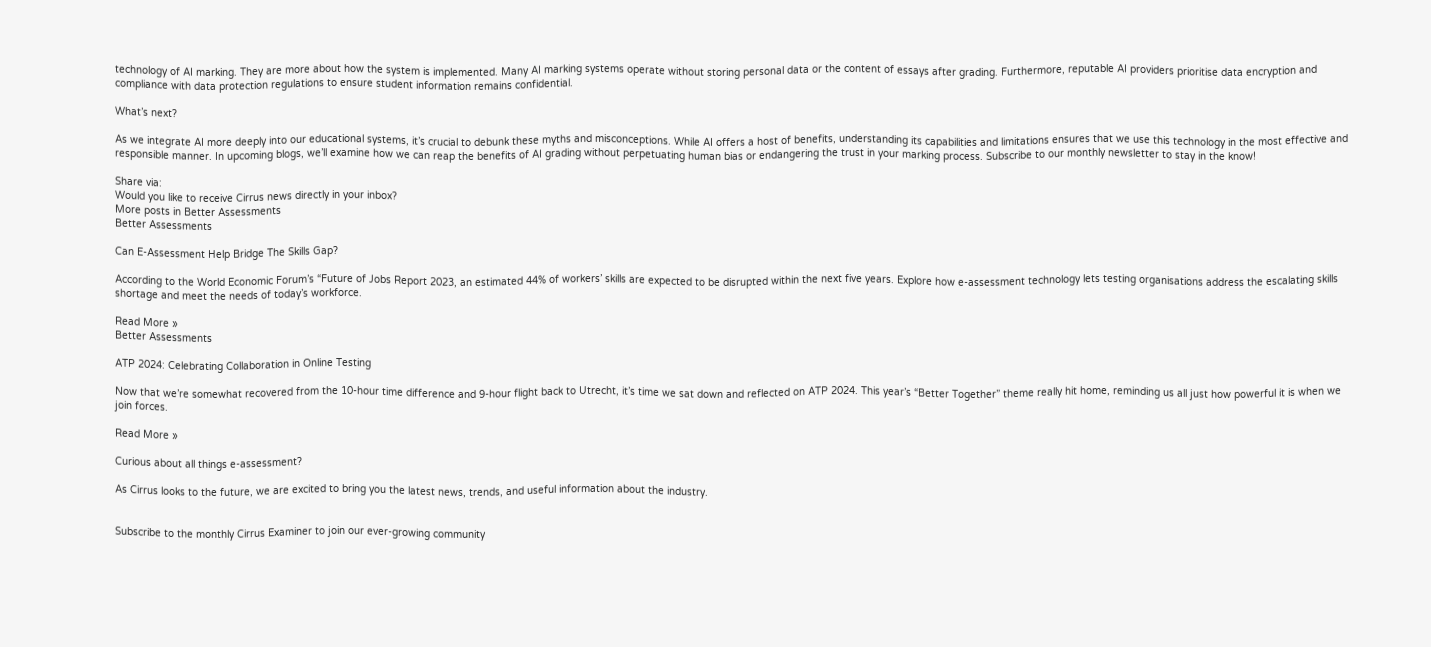technology of AI marking. They are more about how the system is implemented. Many AI marking systems operate without storing personal data or the content of essays after grading. Furthermore, reputable AI providers prioritise data encryption and compliance with data protection regulations to ensure student information remains confidential.

What’s next?

As we integrate AI more deeply into our educational systems, it’s crucial to debunk these myths and misconceptions. While AI offers a host of benefits, understanding its capabilities and limitations ensures that we use this technology in the most effective and responsible manner. In upcoming blogs, we’ll examine how we can reap the benefits of AI grading without perpetuating human bias or endangering the trust in your marking process. Subscribe to our monthly newsletter to stay in the know!

Share via:
Would you like to receive Cirrus news directly in your inbox?
More posts in Better Assessments
Better Assessments

Can E-Assessment Help Bridge The Skills Gap?

According to the World Economic Forum’s “Future of Jobs Report 2023, an estimated 44% of workers’ skills are expected to be disrupted within the next five years. Explore how e-assessment technology lets testing organisations address the escalating skills shortage and meet the needs of today’s workforce.

Read More »
Better Assessments

ATP 2024: Celebrating Collaboration in Online Testing

Now that we’re somewhat recovered from the 10-hour time difference and 9-hour flight back to Utrecht, it’s time we sat down and reflected on ATP 2024. This year’s “Better Together” theme really hit home, reminding us all just how powerful it is when we join forces.

Read More »

Curious about all things e-assessment?

As Cirrus looks to the future, we are excited to bring you the latest news, trends, and useful information about the industry.


Subscribe to the monthly Cirrus Examiner to join our ever-growing community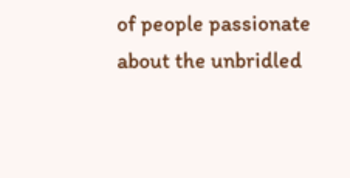of people passionate about the unbridled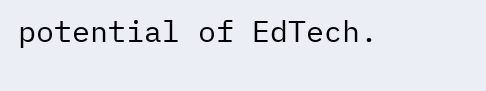potential of EdTech.